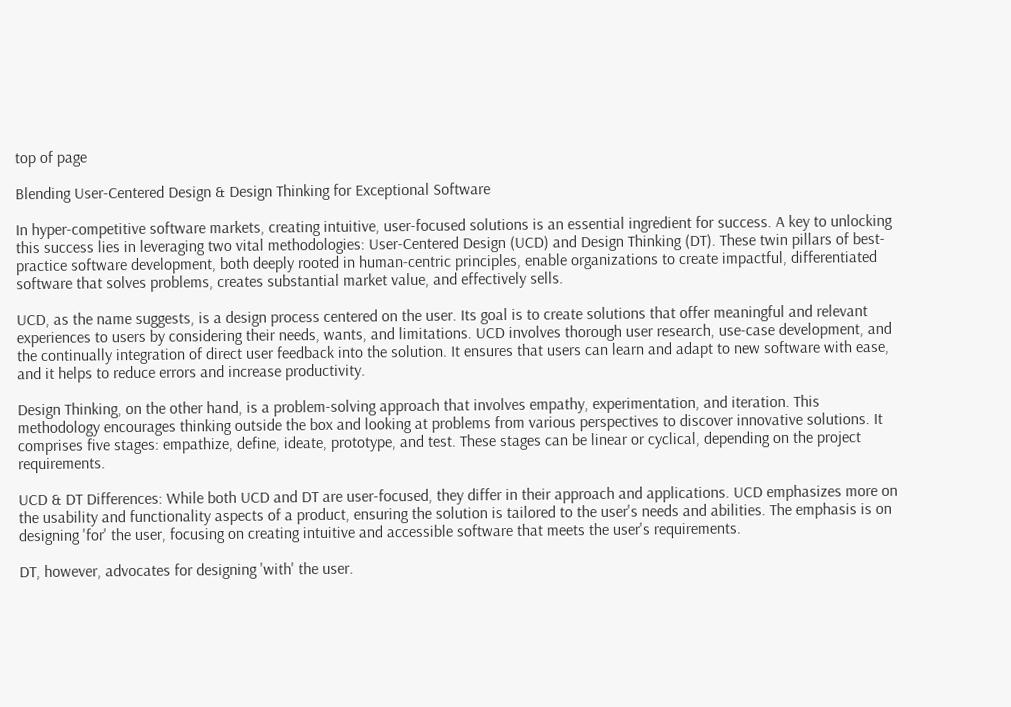top of page

Blending User-Centered Design & Design Thinking for Exceptional Software

In hyper-competitive software markets, creating intuitive, user-focused solutions is an essential ingredient for success. A key to unlocking this success lies in leveraging two vital methodologies: User-Centered Design (UCD) and Design Thinking (DT). These twin pillars of best-practice software development, both deeply rooted in human-centric principles, enable organizations to create impactful, differentiated software that solves problems, creates substantial market value, and effectively sells.

UCD, as the name suggests, is a design process centered on the user. Its goal is to create solutions that offer meaningful and relevant experiences to users by considering their needs, wants, and limitations. UCD involves thorough user research, use-case development, and the continually integration of direct user feedback into the solution. It ensures that users can learn and adapt to new software with ease, and it helps to reduce errors and increase productivity.

Design Thinking, on the other hand, is a problem-solving approach that involves empathy, experimentation, and iteration. This methodology encourages thinking outside the box and looking at problems from various perspectives to discover innovative solutions. It comprises five stages: empathize, define, ideate, prototype, and test. These stages can be linear or cyclical, depending on the project requirements.

UCD & DT Differences: While both UCD and DT are user-focused, they differ in their approach and applications. UCD emphasizes more on the usability and functionality aspects of a product, ensuring the solution is tailored to the user's needs and abilities. The emphasis is on designing 'for' the user, focusing on creating intuitive and accessible software that meets the user's requirements.

DT, however, advocates for designing 'with' the user.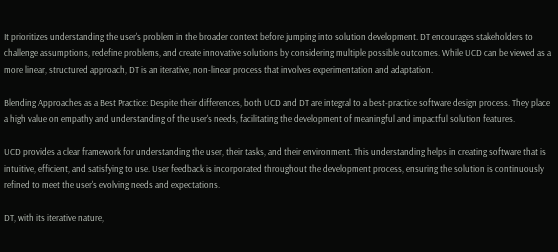It prioritizes understanding the user's problem in the broader context before jumping into solution development. DT encourages stakeholders to challenge assumptions, redefine problems, and create innovative solutions by considering multiple possible outcomes. While UCD can be viewed as a more linear, structured approach, DT is an iterative, non-linear process that involves experimentation and adaptation.

Blending Approaches as a Best Practice: Despite their differences, both UCD and DT are integral to a best-practice software design process. They place a high value on empathy and understanding of the user's needs, facilitating the development of meaningful and impactful solution features.

UCD provides a clear framework for understanding the user, their tasks, and their environment. This understanding helps in creating software that is intuitive, efficient, and satisfying to use. User feedback is incorporated throughout the development process, ensuring the solution is continuously refined to meet the user's evolving needs and expectations.

DT, with its iterative nature,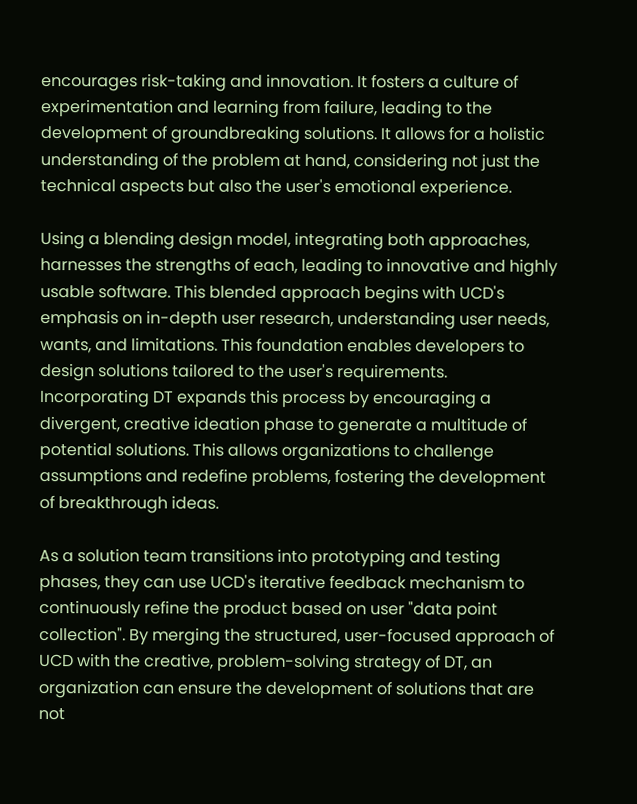encourages risk-taking and innovation. It fosters a culture of experimentation and learning from failure, leading to the development of groundbreaking solutions. It allows for a holistic understanding of the problem at hand, considering not just the technical aspects but also the user's emotional experience.

Using a blending design model, integrating both approaches, harnesses the strengths of each, leading to innovative and highly usable software. This blended approach begins with UCD's emphasis on in-depth user research, understanding user needs, wants, and limitations. This foundation enables developers to design solutions tailored to the user's requirements. Incorporating DT expands this process by encouraging a divergent, creative ideation phase to generate a multitude of potential solutions. This allows organizations to challenge assumptions and redefine problems, fostering the development of breakthrough ideas.

As a solution team transitions into prototyping and testing phases, they can use UCD's iterative feedback mechanism to continuously refine the product based on user "data point collection". By merging the structured, user-focused approach of UCD with the creative, problem-solving strategy of DT, an organization can ensure the development of solutions that are not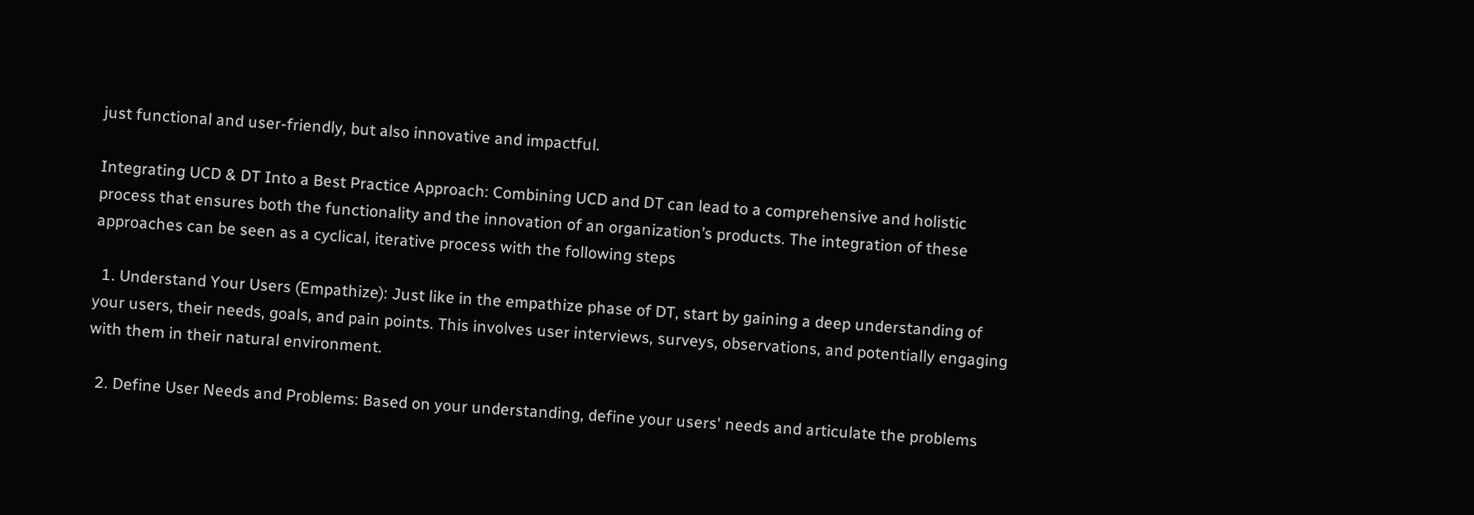just functional and user-friendly, but also innovative and impactful.

Integrating UCD & DT Into a Best Practice Approach: Combining UCD and DT can lead to a comprehensive and holistic process that ensures both the functionality and the innovation of an organization’s products. The integration of these approaches can be seen as a cyclical, iterative process with the following steps

  1. Understand Your Users (Empathize): Just like in the empathize phase of DT, start by gaining a deep understanding of your users, their needs, goals, and pain points. This involves user interviews, surveys, observations, and potentially engaging with them in their natural environment.

  2. Define User Needs and Problems: Based on your understanding, define your users' needs and articulate the problems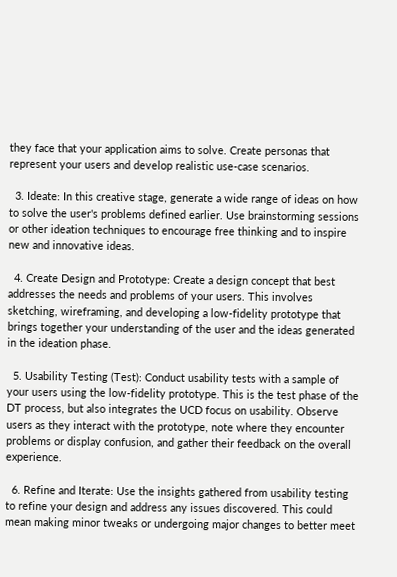they face that your application aims to solve. Create personas that represent your users and develop realistic use-case scenarios.

  3. Ideate: In this creative stage, generate a wide range of ideas on how to solve the user's problems defined earlier. Use brainstorming sessions or other ideation techniques to encourage free thinking and to inspire new and innovative ideas.

  4. Create Design and Prototype: Create a design concept that best addresses the needs and problems of your users. This involves sketching, wireframing, and developing a low-fidelity prototype that brings together your understanding of the user and the ideas generated in the ideation phase.

  5. Usability Testing (Test): Conduct usability tests with a sample of your users using the low-fidelity prototype. This is the test phase of the DT process, but also integrates the UCD focus on usability. Observe users as they interact with the prototype, note where they encounter problems or display confusion, and gather their feedback on the overall experience.

  6. Refine and Iterate: Use the insights gathered from usability testing to refine your design and address any issues discovered. This could mean making minor tweaks or undergoing major changes to better meet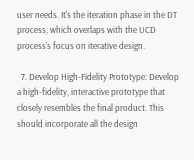user needs. It's the iteration phase in the DT process, which overlaps with the UCD process's focus on iterative design.

  7. Develop High-Fidelity Prototype: Develop a high-fidelity, interactive prototype that closely resembles the final product. This should incorporate all the design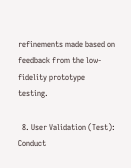refinements made based on feedback from the low-fidelity prototype testing.

  8. User Validation (Test): Conduct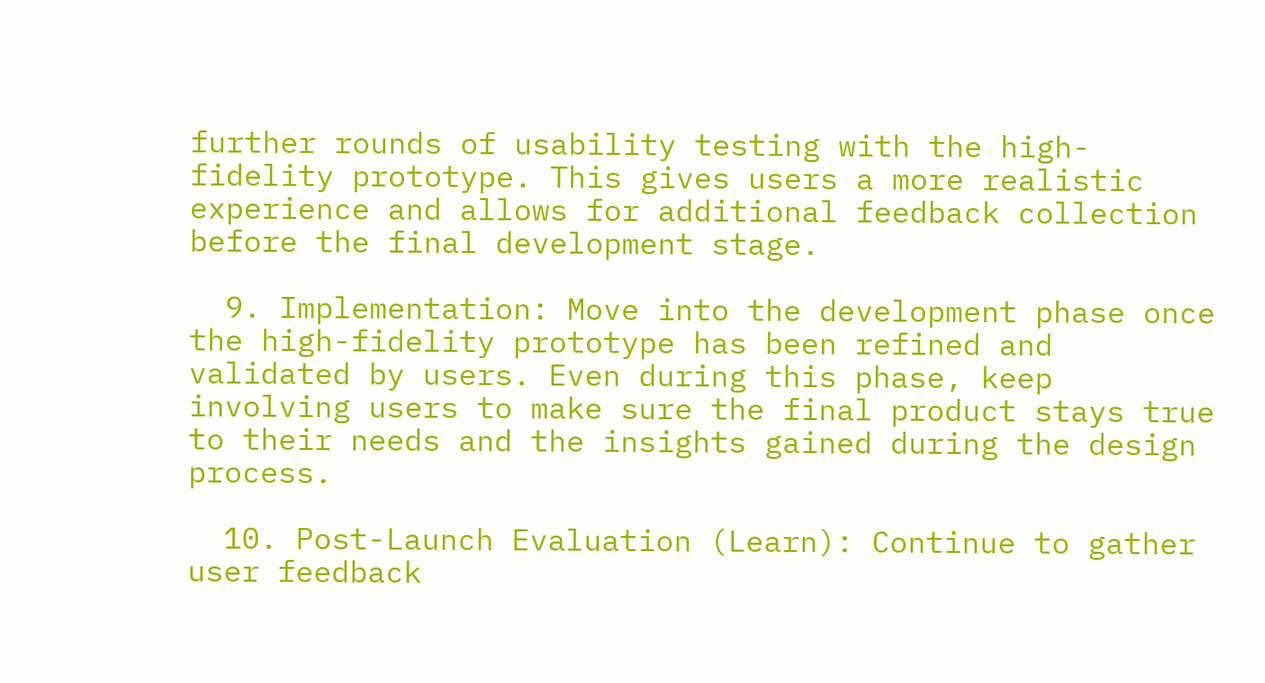further rounds of usability testing with the high-fidelity prototype. This gives users a more realistic experience and allows for additional feedback collection before the final development stage.

  9. Implementation: Move into the development phase once the high-fidelity prototype has been refined and validated by users. Even during this phase, keep involving users to make sure the final product stays true to their needs and the insights gained during the design process.

  10. Post-Launch Evaluation (Learn): Continue to gather user feedback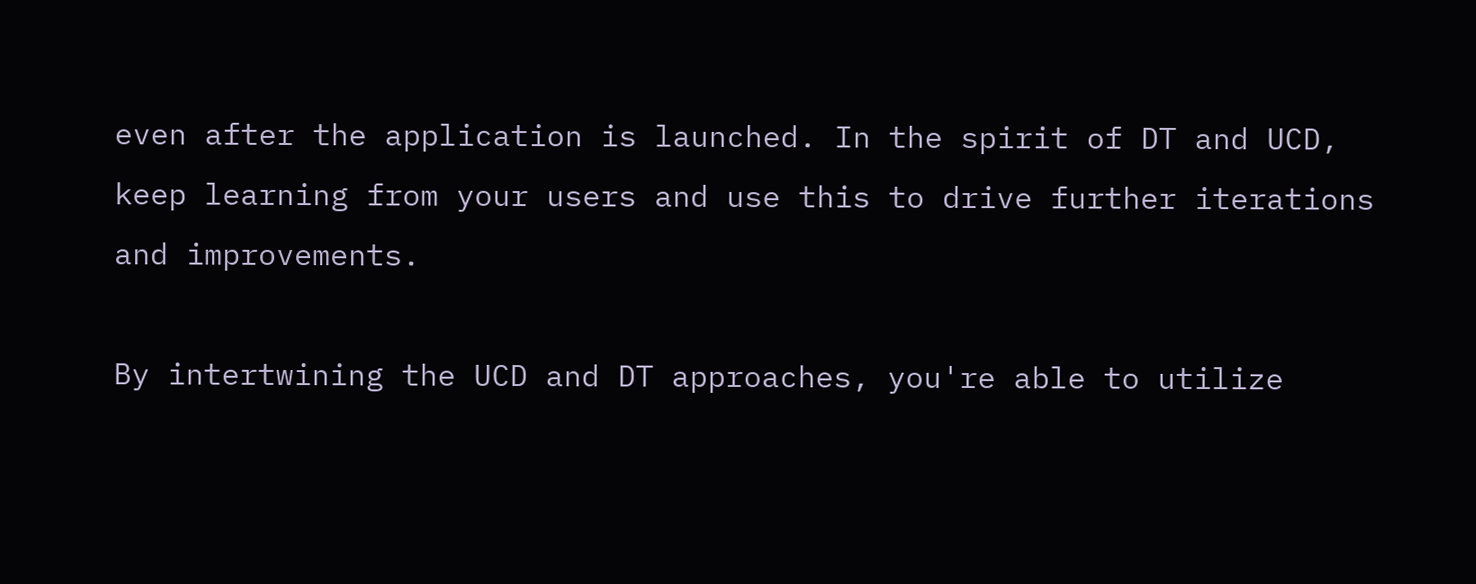even after the application is launched. In the spirit of DT and UCD, keep learning from your users and use this to drive further iterations and improvements.

By intertwining the UCD and DT approaches, you're able to utilize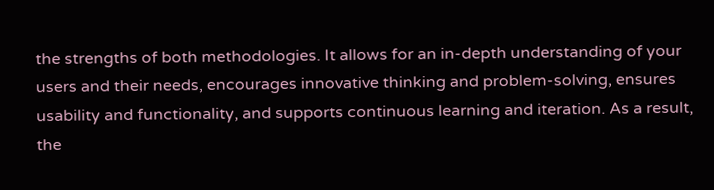the strengths of both methodologies. It allows for an in-depth understanding of your users and their needs, encourages innovative thinking and problem-solving, ensures usability and functionality, and supports continuous learning and iteration. As a result, the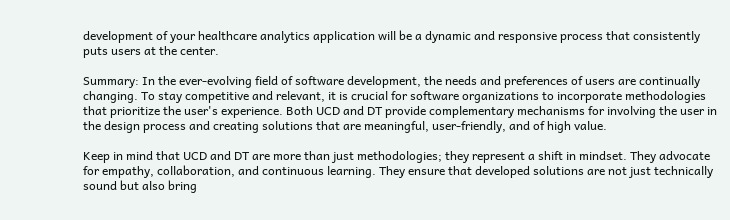development of your healthcare analytics application will be a dynamic and responsive process that consistently puts users at the center.

Summary: In the ever-evolving field of software development, the needs and preferences of users are continually changing. To stay competitive and relevant, it is crucial for software organizations to incorporate methodologies that prioritize the user's experience. Both UCD and DT provide complementary mechanisms for involving the user in the design process and creating solutions that are meaningful, user-friendly, and of high value.

Keep in mind that UCD and DT are more than just methodologies; they represent a shift in mindset. They advocate for empathy, collaboration, and continuous learning. They ensure that developed solutions are not just technically sound but also bring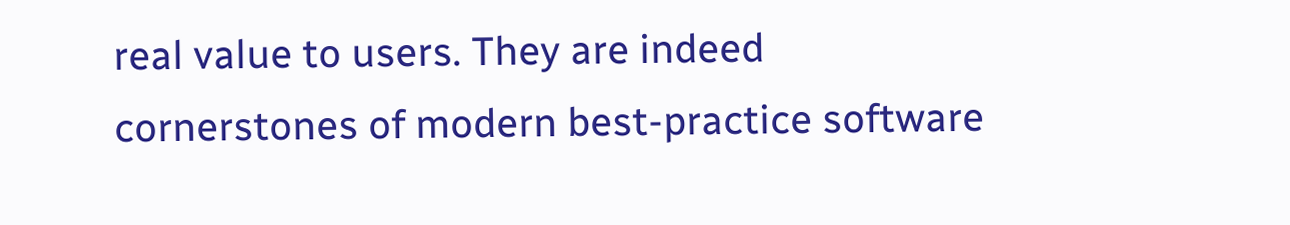real value to users. They are indeed cornerstones of modern best-practice software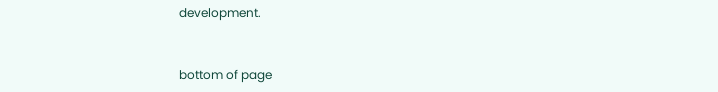development.


bottom of page